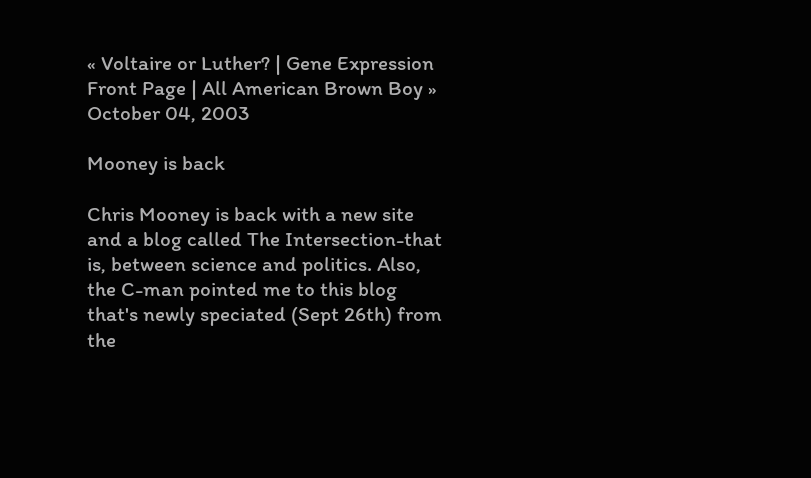« Voltaire or Luther? | Gene Expression Front Page | All American Brown Boy »
October 04, 2003

Mooney is back

Chris Mooney is back with a new site and a blog called The Intersection-that is, between science and politics. Also, the C-man pointed me to this blog that's newly speciated (Sept 26th) from the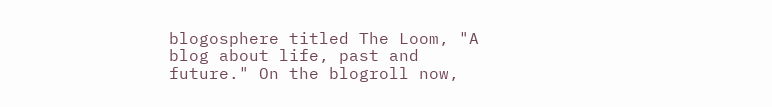blogosphere titled The Loom, "A blog about life, past and future." On the blogroll now,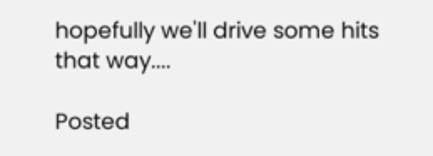hopefully we'll drive some hits that way....

Posted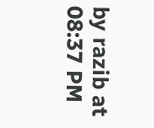by razib at 08:37 PM